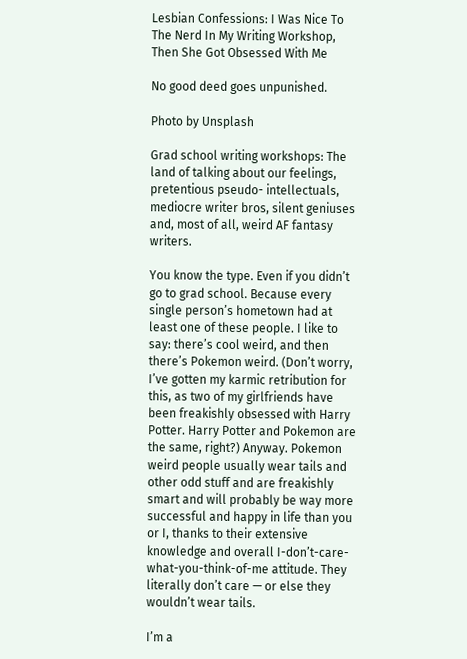Lesbian Confessions: I Was Nice To The Nerd In My Writing Workshop, Then She Got Obsessed With Me

No good deed goes unpunished.

Photo by Unsplash

Grad school writing workshops: The land of talking about our feelings, pretentious pseudo- intellectuals, mediocre writer bros, silent geniuses and, most of all, weird AF fantasy writers.

You know the type. Even if you didn’t go to grad school. Because every single person’s hometown had at least one of these people. I like to say: there’s cool weird, and then there’s Pokemon weird. (Don’t worry, I’ve gotten my karmic retribution for this, as two of my girlfriends have been freakishly obsessed with Harry Potter. Harry Potter and Pokemon are the same, right?) Anyway. Pokemon weird people usually wear tails and other odd stuff and are freakishly smart and will probably be way more successful and happy in life than you or I, thanks to their extensive knowledge and overall I-don’t-care-what-you-think-of-me attitude. They literally don’t care — or else they wouldn’t wear tails.

I’m a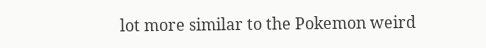lot more similar to the Pokemon weird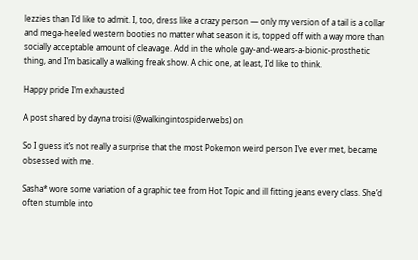lezzies than I’d like to admit. I, too, dress like a crazy person — only my version of a tail is a collar and mega-heeled western booties no matter what season it is, topped off with a way more than socially acceptable amount of cleavage. Add in the whole gay-and-wears-a-bionic-prosthetic thing, and I’m basically a walking freak show. A chic one, at least, I’d like to think.

Happy pride I’m exhausted

A post shared by dayna troisi (@walkingintospiderwebs) on

So I guess it’s not really a surprise that the most Pokemon weird person I’ve ever met, became obsessed with me.

Sasha* wore some variation of a graphic tee from Hot Topic and ill fitting jeans every class. She’d often stumble into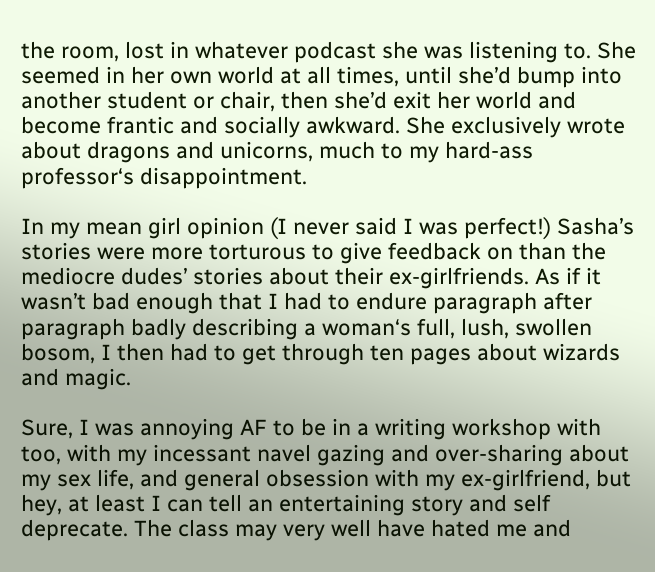the room, lost in whatever podcast she was listening to. She seemed in her own world at all times, until she’d bump into another student or chair, then she’d exit her world and become frantic and socially awkward. She exclusively wrote about dragons and unicorns, much to my hard-ass professor‘s disappointment.

In my mean girl opinion (I never said I was perfect!) Sasha’s stories were more torturous to give feedback on than the mediocre dudes’ stories about their ex-girlfriends. As if it wasn’t bad enough that I had to endure paragraph after paragraph badly describing a woman‘s full, lush, swollen bosom, I then had to get through ten pages about wizards and magic.

Sure, I was annoying AF to be in a writing workshop with too, with my incessant navel gazing and over-sharing about my sex life, and general obsession with my ex-girlfriend, but hey, at least I can tell an entertaining story and self deprecate. The class may very well have hated me and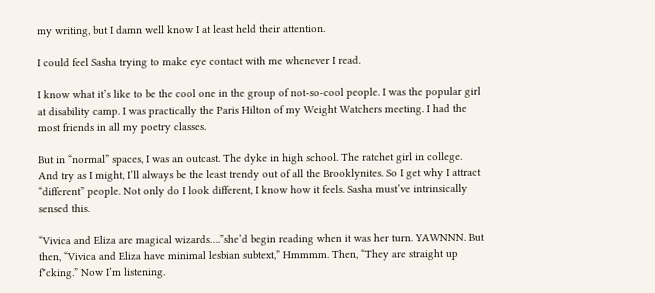my writing, but I damn well know I at least held their attention.

I could feel Sasha trying to make eye contact with me whenever I read.

I know what it’s like to be the cool one in the group of not-so-cool people. I was the popular girl at disability camp. I was practically the Paris Hilton of my Weight Watchers meeting. I had the most friends in all my poetry classes.

But in “normal” spaces, I was an outcast. The dyke in high school. The ratchet girl in college. And try as I might, I’ll always be the least trendy out of all the Brooklynites. So I get why I attract “different” people. Not only do I look different, I know how it feels. Sasha must’ve intrinsically sensed this.

“Vivica and Eliza are magical wizards….”she’d begin reading when it was her turn. YAWNNN. But then, “Vivica and Eliza have minimal lesbian subtext,” Hmmmm. Then, “They are straight up f*cking.” Now I’m listening.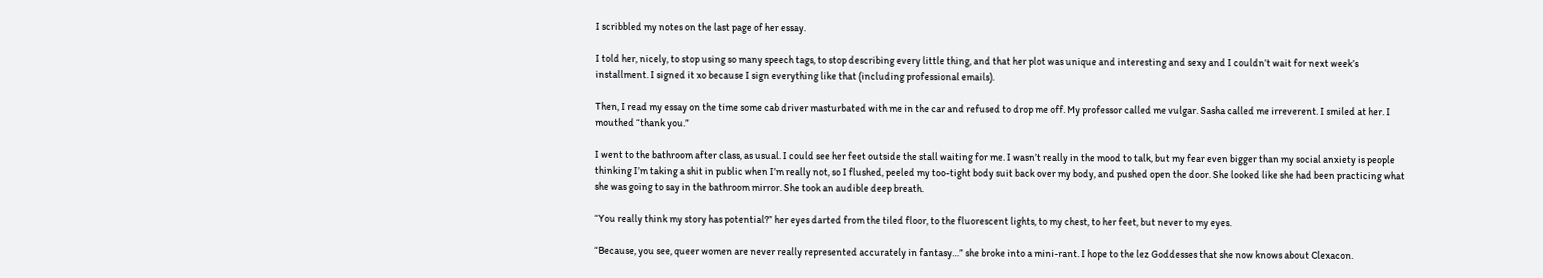I scribbled my notes on the last page of her essay.

I told her, nicely, to stop using so many speech tags, to stop describing every little thing, and that her plot was unique and interesting and sexy and I couldn’t wait for next week’s installment. I signed it xo because I sign everything like that (including professional emails).

Then, I read my essay on the time some cab driver masturbated with me in the car and refused to drop me off. My professor called me vulgar. Sasha called me irreverent. I smiled at her. I mouthed “thank you.”

I went to the bathroom after class, as usual. I could see her feet outside the stall waiting for me. I wasn’t really in the mood to talk, but my fear even bigger than my social anxiety is people thinking I’m taking a shit in public when I’m really not, so I flushed, peeled my too-tight body suit back over my body, and pushed open the door. She looked like she had been practicing what she was going to say in the bathroom mirror. She took an audible deep breath.

“You really think my story has potential?” her eyes darted from the tiled floor, to the fluorescent lights, to my chest, to her feet, but never to my eyes.

“Because, you see, queer women are never really represented accurately in fantasy…” she broke into a mini-rant. I hope to the lez Goddesses that she now knows about Clexacon.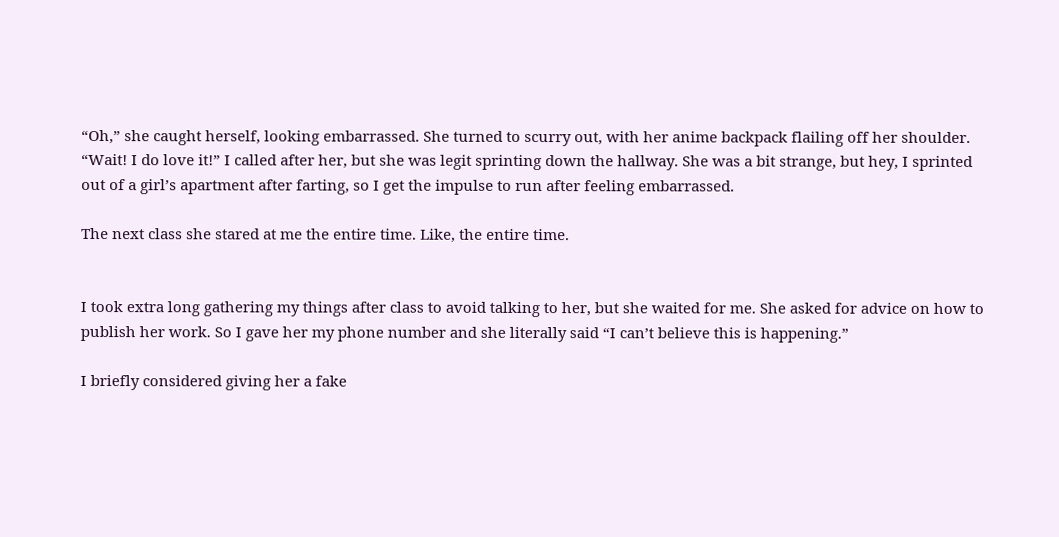“Oh,” she caught herself, looking embarrassed. She turned to scurry out, with her anime backpack flailing off her shoulder. “Wait! I do love it!” I called after her, but she was legit sprinting down the hallway. She was a bit strange, but hey, I sprinted out of a girl’s apartment after farting, so I get the impulse to run after feeling embarrassed.

The next class she stared at me the entire time. Like, the entire time.


I took extra long gathering my things after class to avoid talking to her, but she waited for me. She asked for advice on how to publish her work. So I gave her my phone number and she literally said “I can’t believe this is happening.”

I briefly considered giving her a fake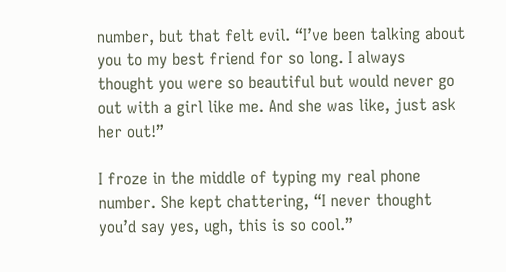number, but that felt evil. “I’ve been talking about you to my best friend for so long. I always thought you were so beautiful but would never go out with a girl like me. And she was like, just ask her out!”

I froze in the middle of typing my real phone number. She kept chattering, “I never thought you’d say yes, ugh, this is so cool.”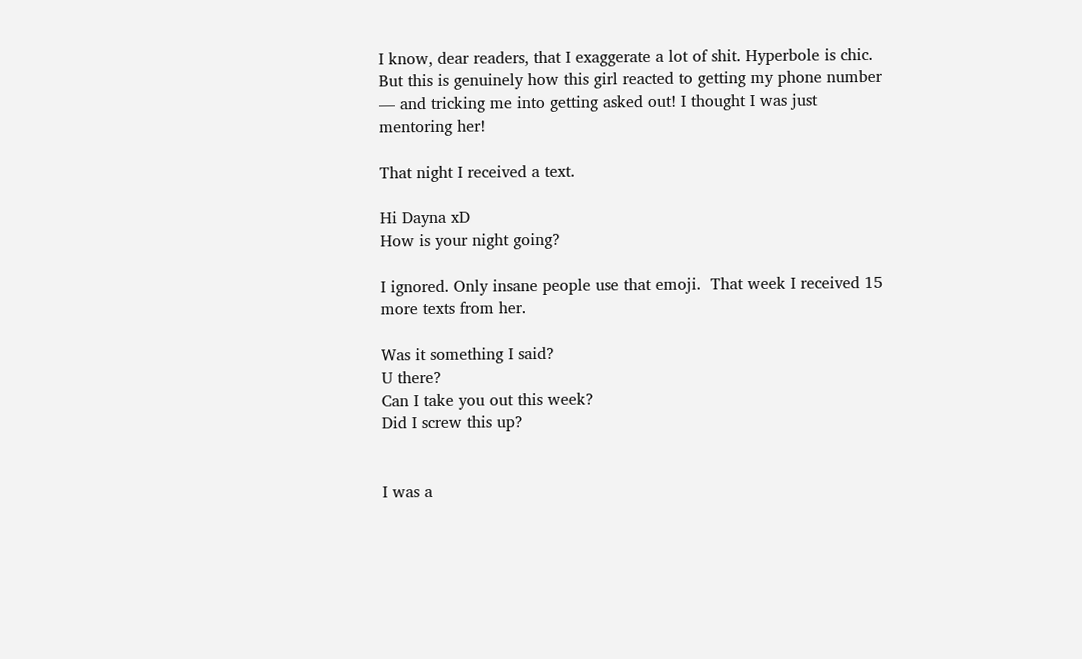I know, dear readers, that I exaggerate a lot of shit. Hyperbole is chic. But this is genuinely how this girl reacted to getting my phone number — and tricking me into getting asked out! I thought I was just mentoring her!

That night I received a text.

Hi Dayna xD
How is your night going?

I ignored. Only insane people use that emoji.  That week I received 15 more texts from her.

Was it something I said?
U there?
Can I take you out this week?
Did I screw this up?


I was a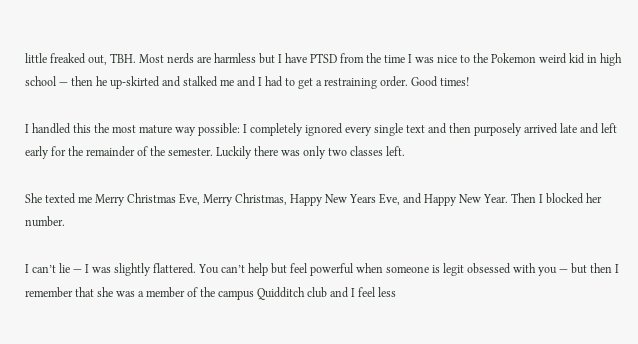little freaked out, TBH. Most nerds are harmless but I have PTSD from the time I was nice to the Pokemon weird kid in high school — then he up-skirted and stalked me and I had to get a restraining order. Good times!

I handled this the most mature way possible: I completely ignored every single text and then purposely arrived late and left early for the remainder of the semester. Luckily there was only two classes left.

She texted me Merry Christmas Eve, Merry Christmas, Happy New Years Eve, and Happy New Year. Then I blocked her number.

I can’t lie — I was slightly flattered. You can’t help but feel powerful when someone is legit obsessed with you — but then I remember that she was a member of the campus Quidditch club and I feel less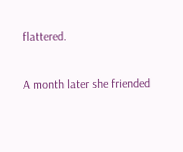flattered.

A month later she friended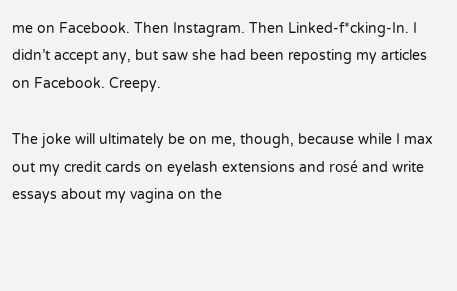me on Facebook. Then Instagram. Then Linked-f*cking-In. I didn’t accept any, but saw she had been reposting my articles on Facebook. Creepy.

The joke will ultimately be on me, though, because while I max out my credit cards on eyelash extensions and rosé and write essays about my vagina on the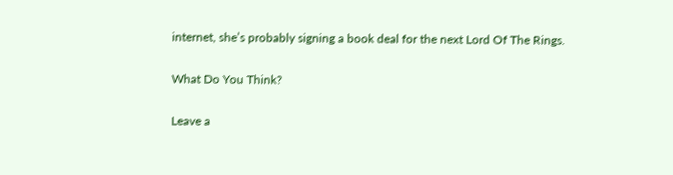internet, she’s probably signing a book deal for the next Lord Of The Rings.

What Do You Think?

Leave a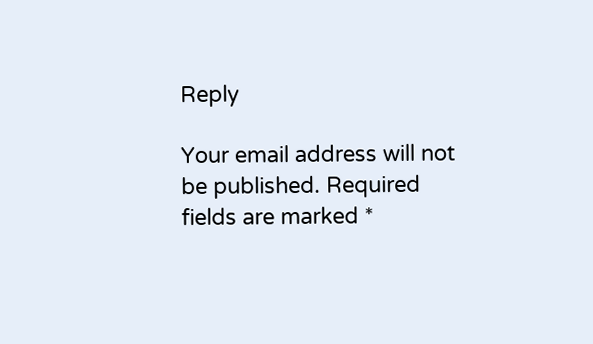Reply

Your email address will not be published. Required fields are marked *